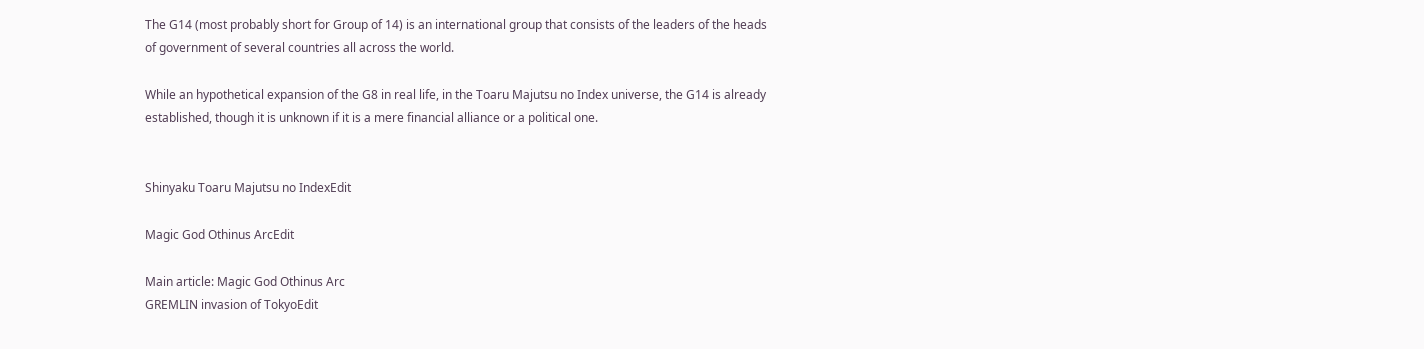The G14 (most probably short for Group of 14) is an international group that consists of the leaders of the heads of government of several countries all across the world.

While an hypothetical expansion of the G8 in real life, in the Toaru Majutsu no Index universe, the G14 is already established, though it is unknown if it is a mere financial alliance or a political one.


Shinyaku Toaru Majutsu no IndexEdit

Magic God Othinus ArcEdit

Main article: Magic God Othinus Arc
GREMLIN invasion of TokyoEdit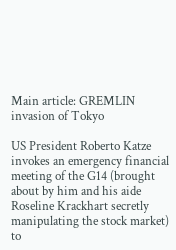Main article: GREMLIN invasion of Tokyo

US President Roberto Katze invokes an emergency financial meeting of the G14 (brought about by him and his aide Roseline Krackhart secretly manipulating the stock market) to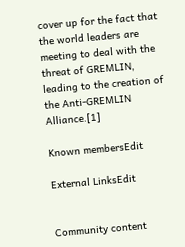cover up for the fact that the world leaders are meeting to deal with the threat of GREMLIN, leading to the creation of the Anti-GREMLIN Alliance.[1]

Known membersEdit

External LinksEdit


Community content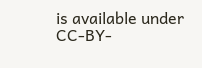is available under CC-BY-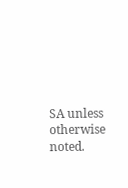SA unless otherwise noted.